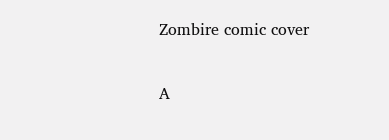Zombire comic cover

A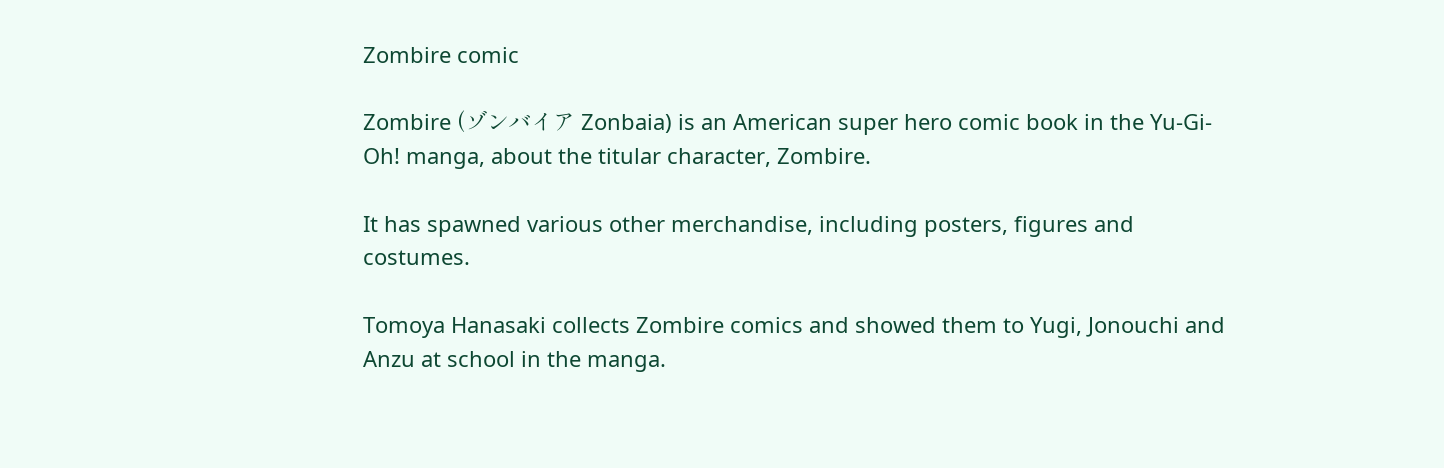Zombire comic

Zombire (ゾンバイア Zonbaia) is an American super hero comic book in the Yu-Gi-Oh! manga, about the titular character, Zombire.

It has spawned various other merchandise, including posters, figures and costumes.

Tomoya Hanasaki collects Zombire comics and showed them to Yugi, Jonouchi and Anzu at school in the manga.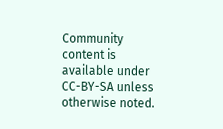Community content is available under CC-BY-SA unless otherwise noted.